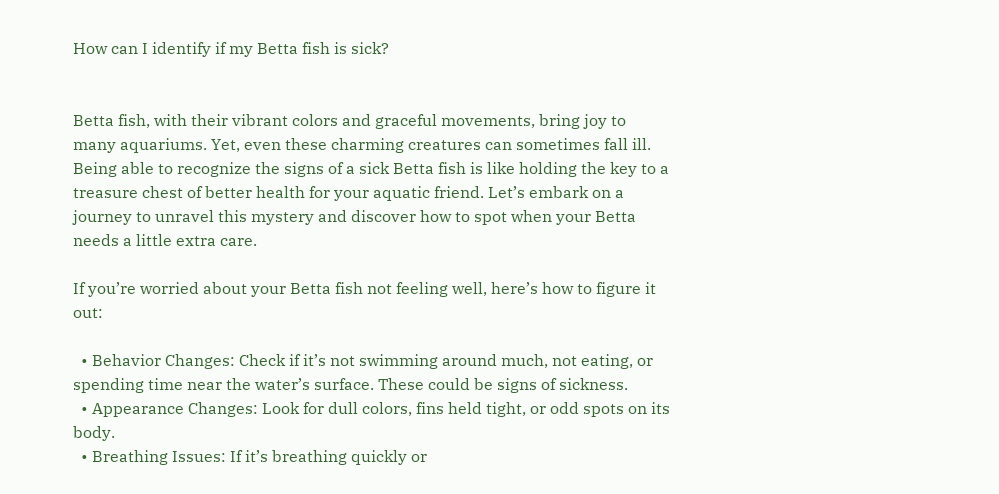How can I identify if my Betta fish is sick?


Betta fish, with their vibrant colors and graceful movements, bring joy to many aquariums. Yet, even these charming creatures can sometimes fall ill. Being able to recognize the signs of a sick Betta fish is like holding the key to a treasure chest of better health for your aquatic friend. Let’s embark on a journey to unravel this mystery and discover how to spot when your Betta needs a little extra care.

If you’re worried about your Betta fish not feeling well, here’s how to figure it out:

  • Behavior Changes: Check if it’s not swimming around much, not eating, or spending time near the water’s surface. These could be signs of sickness.
  • Appearance Changes: Look for dull colors, fins held tight, or odd spots on its body.
  • Breathing Issues: If it’s breathing quickly or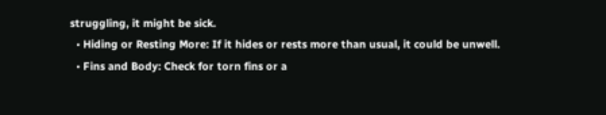struggling, it might be sick.
  • Hiding or Resting More: If it hides or rests more than usual, it could be unwell.
  • Fins and Body: Check for torn fins or a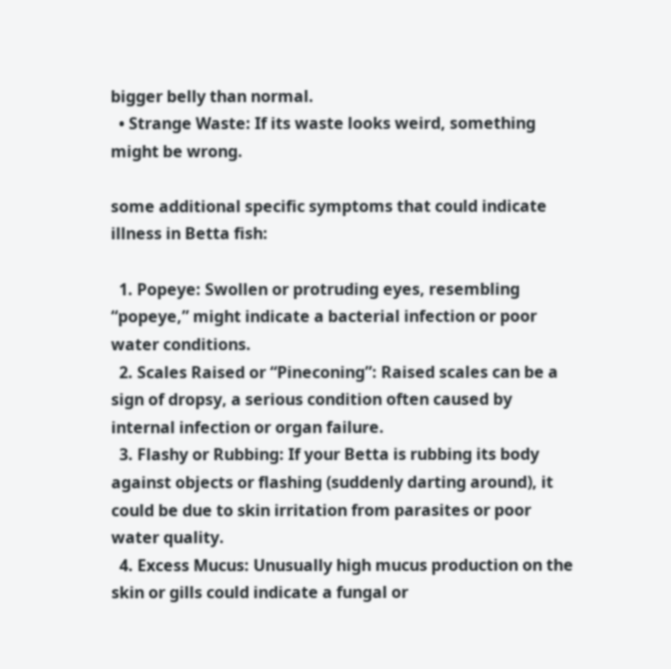bigger belly than normal.
  • Strange Waste: If its waste looks weird, something might be wrong.

some additional specific symptoms that could indicate illness in Betta fish:

  1. Popeye: Swollen or protruding eyes, resembling “popeye,” might indicate a bacterial infection or poor water conditions.
  2. Scales Raised or “Pineconing”: Raised scales can be a sign of dropsy, a serious condition often caused by internal infection or organ failure.
  3. Flashy or Rubbing: If your Betta is rubbing its body against objects or flashing (suddenly darting around), it could be due to skin irritation from parasites or poor water quality.
  4. Excess Mucus: Unusually high mucus production on the skin or gills could indicate a fungal or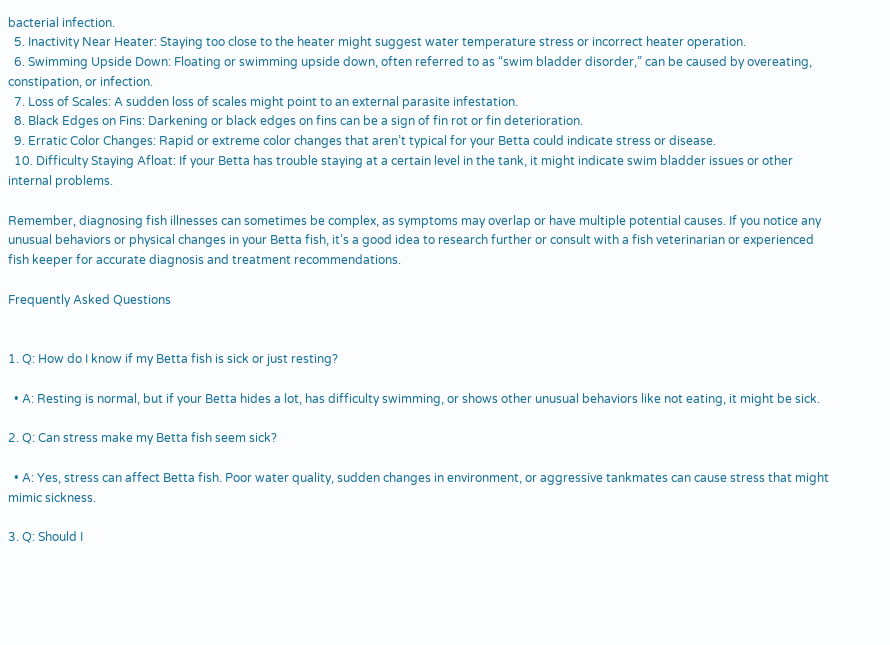bacterial infection.
  5. Inactivity Near Heater: Staying too close to the heater might suggest water temperature stress or incorrect heater operation.
  6. Swimming Upside Down: Floating or swimming upside down, often referred to as “swim bladder disorder,” can be caused by overeating, constipation, or infection.
  7. Loss of Scales: A sudden loss of scales might point to an external parasite infestation.
  8. Black Edges on Fins: Darkening or black edges on fins can be a sign of fin rot or fin deterioration.
  9. Erratic Color Changes: Rapid or extreme color changes that aren’t typical for your Betta could indicate stress or disease.
  10. Difficulty Staying Afloat: If your Betta has trouble staying at a certain level in the tank, it might indicate swim bladder issues or other internal problems.

Remember, diagnosing fish illnesses can sometimes be complex, as symptoms may overlap or have multiple potential causes. If you notice any unusual behaviors or physical changes in your Betta fish, it’s a good idea to research further or consult with a fish veterinarian or experienced fish keeper for accurate diagnosis and treatment recommendations.

Frequently Asked Questions


1. Q: How do I know if my Betta fish is sick or just resting?

  • A: Resting is normal, but if your Betta hides a lot, has difficulty swimming, or shows other unusual behaviors like not eating, it might be sick.

2. Q: Can stress make my Betta fish seem sick?

  • A: Yes, stress can affect Betta fish. Poor water quality, sudden changes in environment, or aggressive tankmates can cause stress that might mimic sickness.

3. Q: Should I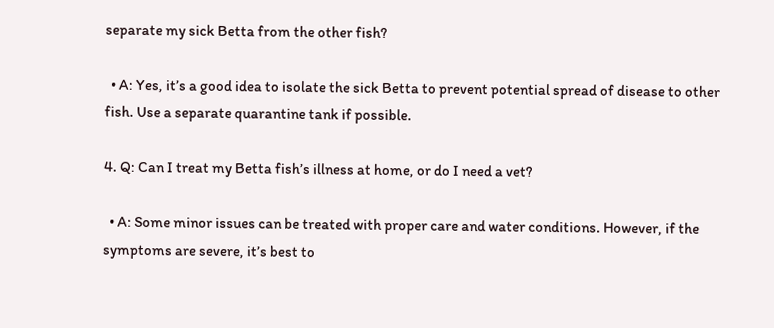separate my sick Betta from the other fish?

  • A: Yes, it’s a good idea to isolate the sick Betta to prevent potential spread of disease to other fish. Use a separate quarantine tank if possible.

4. Q: Can I treat my Betta fish’s illness at home, or do I need a vet?

  • A: Some minor issues can be treated with proper care and water conditions. However, if the symptoms are severe, it’s best to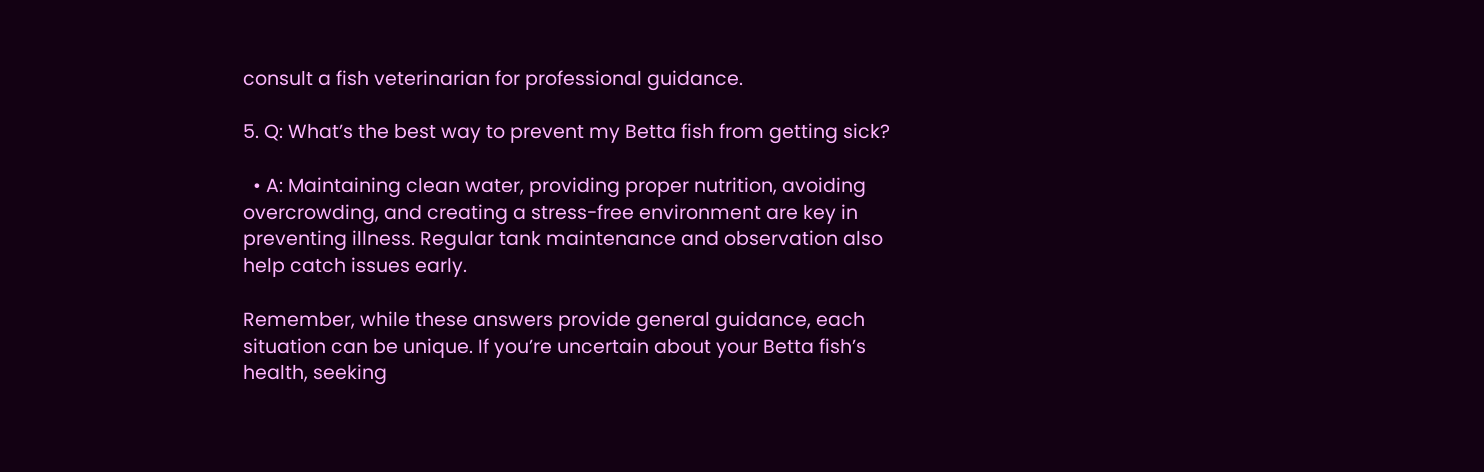consult a fish veterinarian for professional guidance.

5. Q: What’s the best way to prevent my Betta fish from getting sick?

  • A: Maintaining clean water, providing proper nutrition, avoiding overcrowding, and creating a stress-free environment are key in preventing illness. Regular tank maintenance and observation also help catch issues early.

Remember, while these answers provide general guidance, each situation can be unique. If you’re uncertain about your Betta fish’s health, seeking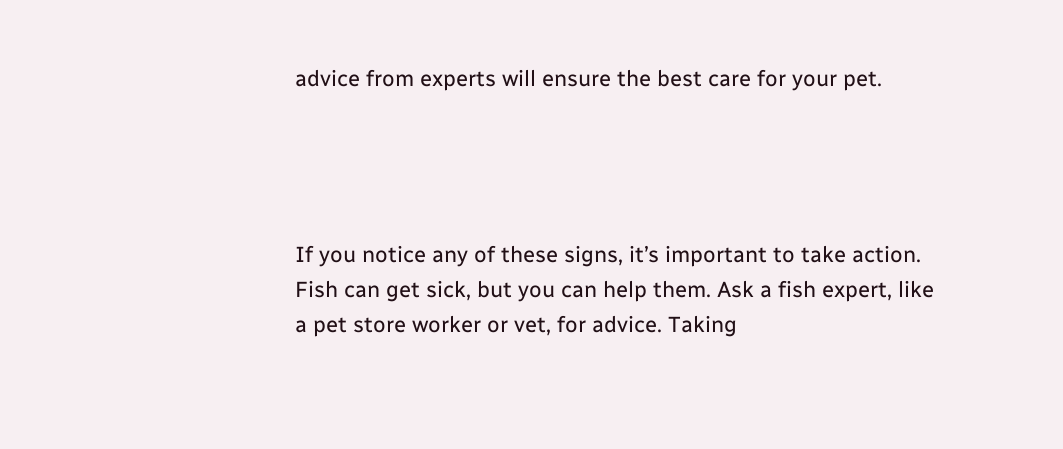advice from experts will ensure the best care for your pet.




If you notice any of these signs, it’s important to take action. Fish can get sick, but you can help them. Ask a fish expert, like a pet store worker or vet, for advice. Taking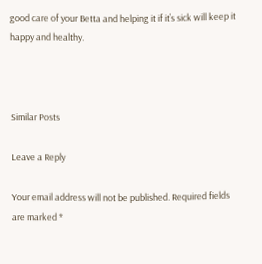good care of your Betta and helping it if it’s sick will keep it happy and healthy.



Similar Posts

Leave a Reply

Your email address will not be published. Required fields are marked *